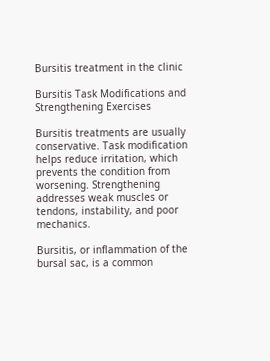Bursitis treatment in the clinic

Bursitis Task Modifications and Strengthening Exercises

Bursitis treatments are usually conservative. Task modification helps reduce irritation, which prevents the condition from worsening. Strengthening addresses weak muscles or tendons, instability, and poor mechanics.

Bursitis, or inflammation of the bursal sac, is a common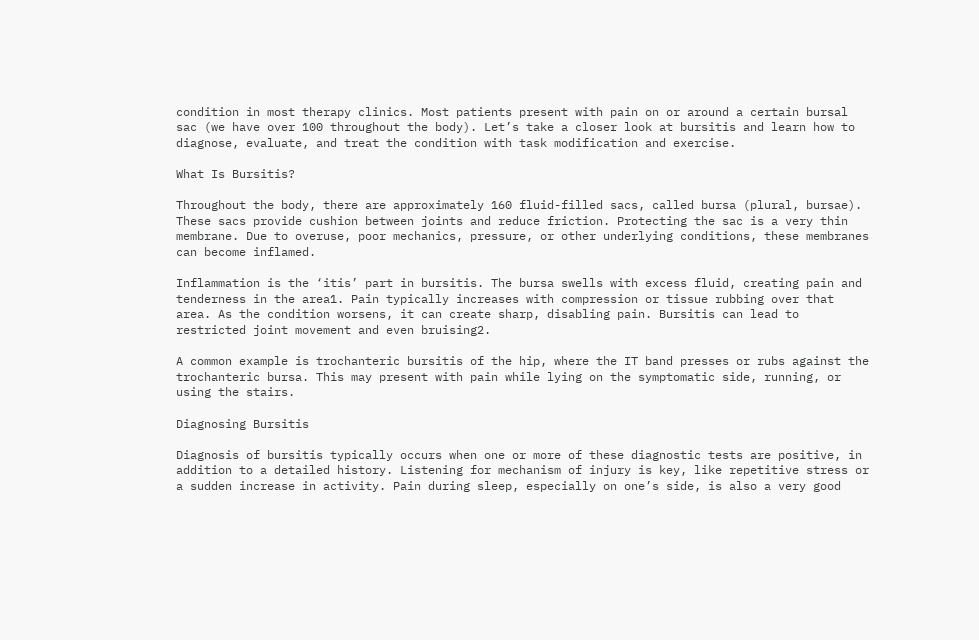condition in most therapy clinics. Most patients present with pain on or around a certain bursal sac (we have over 100 throughout the body). Let’s take a closer look at bursitis and learn how to diagnose, evaluate, and treat the condition with task modification and exercise.

What Is Bursitis?

Throughout the body, there are approximately 160 fluid-filled sacs, called bursa (plural, bursae). These sacs provide cushion between joints and reduce friction. Protecting the sac is a very thin membrane. Due to overuse, poor mechanics, pressure, or other underlying conditions, these membranes can become inflamed.

Inflammation is the ‘itis’ part in bursitis. The bursa swells with excess fluid, creating pain and tenderness in the area1. Pain typically increases with compression or tissue rubbing over that area. As the condition worsens, it can create sharp, disabling pain. Bursitis can lead to restricted joint movement and even bruising2.

A common example is trochanteric bursitis of the hip, where the IT band presses or rubs against the trochanteric bursa. This may present with pain while lying on the symptomatic side, running, or using the stairs.

Diagnosing Bursitis

Diagnosis of bursitis typically occurs when one or more of these diagnostic tests are positive, in addition to a detailed history. Listening for mechanism of injury is key, like repetitive stress or a sudden increase in activity. Pain during sleep, especially on one’s side, is also a very good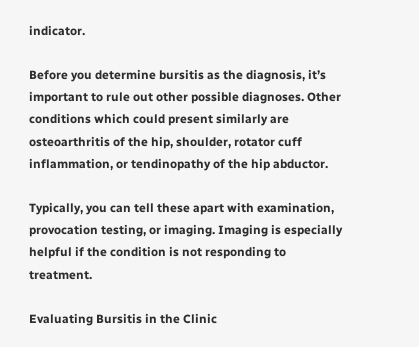indicator.

Before you determine bursitis as the diagnosis, it’s important to rule out other possible diagnoses. Other conditions which could present similarly are osteoarthritis of the hip, shoulder, rotator cuff inflammation, or tendinopathy of the hip abductor.

Typically, you can tell these apart with examination, provocation testing, or imaging. Imaging is especially helpful if the condition is not responding to treatment.

Evaluating Bursitis in the Clinic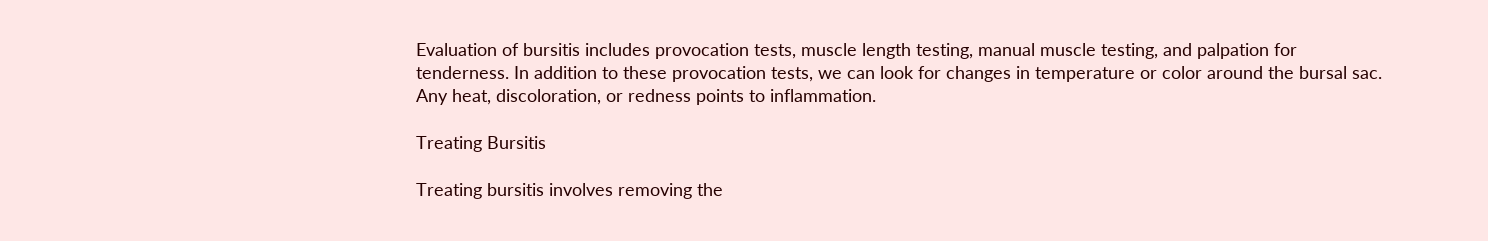Evaluation of bursitis includes provocation tests, muscle length testing, manual muscle testing, and palpation for tenderness. In addition to these provocation tests, we can look for changes in temperature or color around the bursal sac. Any heat, discoloration, or redness points to inflammation.

Treating Bursitis

Treating bursitis involves removing the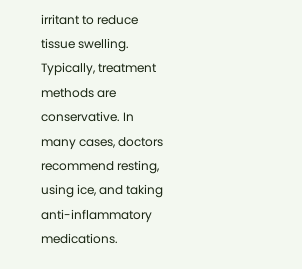irritant to reduce tissue swelling. Typically, treatment methods are conservative. In many cases, doctors recommend resting, using ice, and taking anti-inflammatory medications.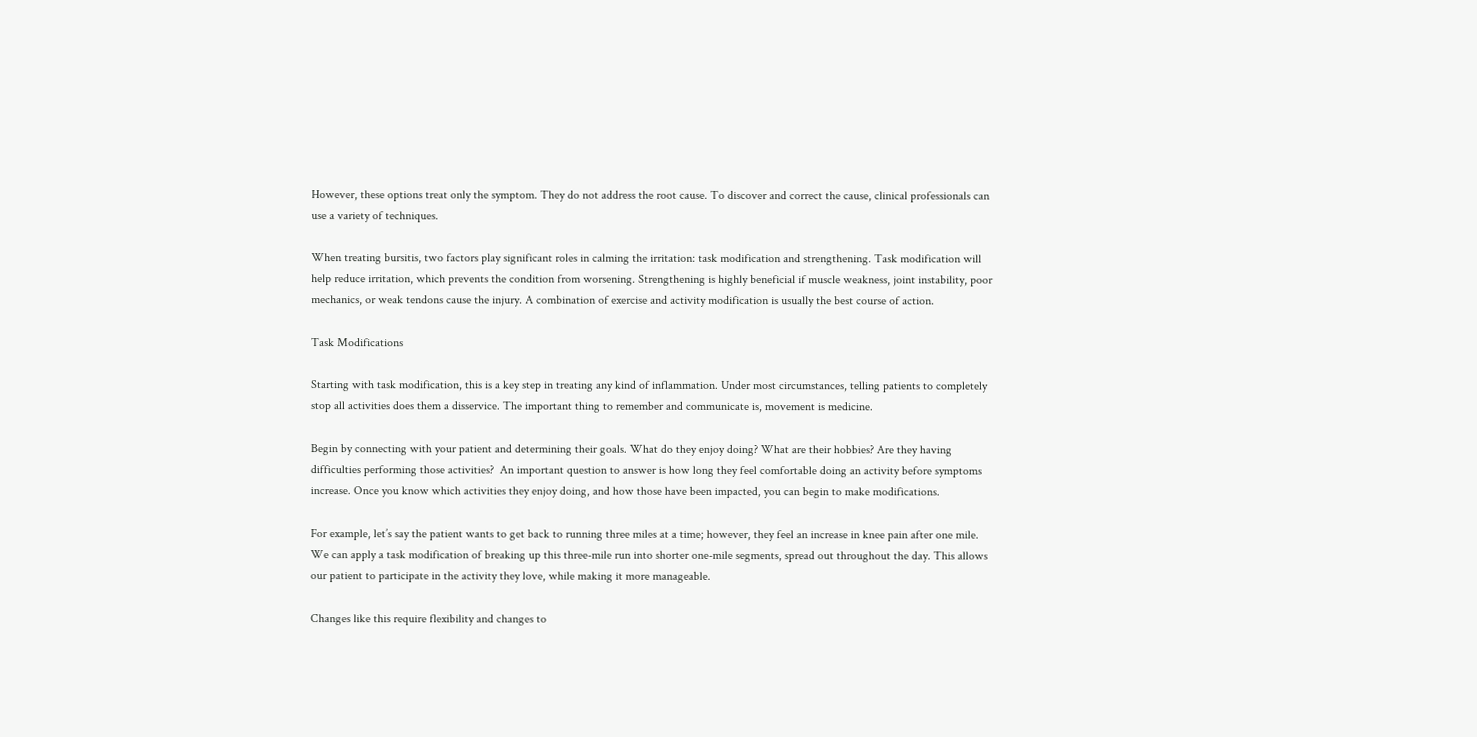However, these options treat only the symptom. They do not address the root cause. To discover and correct the cause, clinical professionals can use a variety of techniques.

When treating bursitis, two factors play significant roles in calming the irritation: task modification and strengthening. Task modification will help reduce irritation, which prevents the condition from worsening. Strengthening is highly beneficial if muscle weakness, joint instability, poor mechanics, or weak tendons cause the injury. A combination of exercise and activity modification is usually the best course of action.

Task Modifications

Starting with task modification, this is a key step in treating any kind of inflammation. Under most circumstances, telling patients to completely stop all activities does them a disservice. The important thing to remember and communicate is, movement is medicine.

Begin by connecting with your patient and determining their goals. What do they enjoy doing? What are their hobbies? Are they having difficulties performing those activities?  An important question to answer is how long they feel comfortable doing an activity before symptoms increase. Once you know which activities they enjoy doing, and how those have been impacted, you can begin to make modifications.

For example, let’s say the patient wants to get back to running three miles at a time; however, they feel an increase in knee pain after one mile. We can apply a task modification of breaking up this three-mile run into shorter one-mile segments, spread out throughout the day. This allows our patient to participate in the activity they love, while making it more manageable.

Changes like this require flexibility and changes to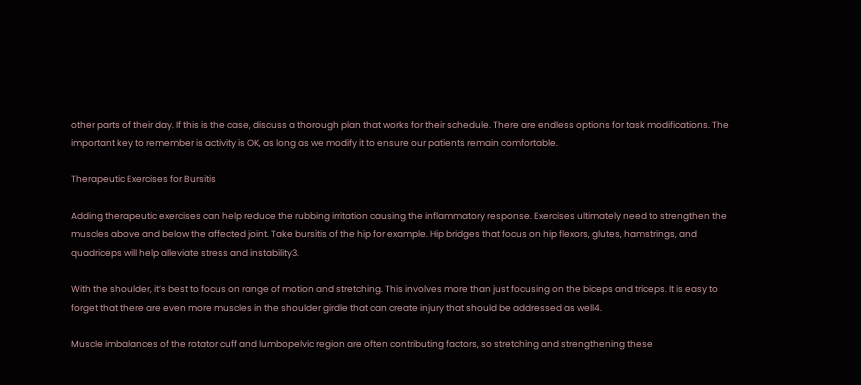other parts of their day. If this is the case, discuss a thorough plan that works for their schedule. There are endless options for task modifications. The important key to remember is activity is OK, as long as we modify it to ensure our patients remain comfortable.

Therapeutic Exercises for Bursitis

Adding therapeutic exercises can help reduce the rubbing irritation causing the inflammatory response. Exercises ultimately need to strengthen the muscles above and below the affected joint. Take bursitis of the hip for example. Hip bridges that focus on hip flexors, glutes, hamstrings, and quadriceps will help alleviate stress and instability3.

With the shoulder, it’s best to focus on range of motion and stretching. This involves more than just focusing on the biceps and triceps. It is easy to forget that there are even more muscles in the shoulder girdle that can create injury that should be addressed as well4.

Muscle imbalances of the rotator cuff and lumbopelvic region are often contributing factors, so stretching and strengthening these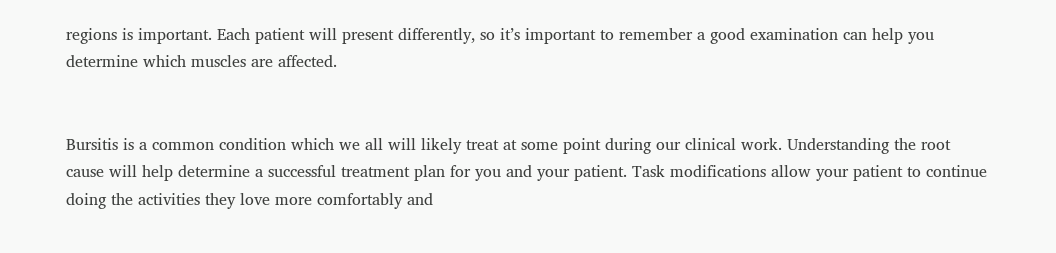regions is important. Each patient will present differently, so it’s important to remember a good examination can help you determine which muscles are affected.


Bursitis is a common condition which we all will likely treat at some point during our clinical work. Understanding the root cause will help determine a successful treatment plan for you and your patient. Task modifications allow your patient to continue doing the activities they love more comfortably and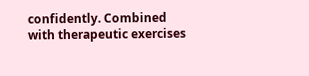confidently. Combined with therapeutic exercises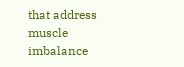that address muscle imbalance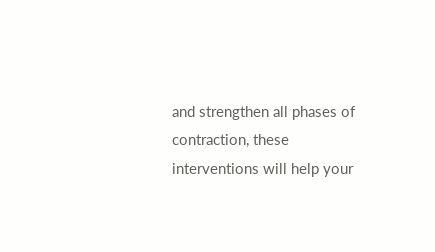and strengthen all phases of contraction, these interventions will help your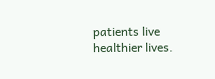patients live healthier lives.